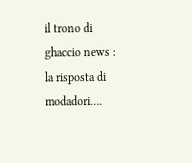il trono di ghaccio news : la risposta di modadori….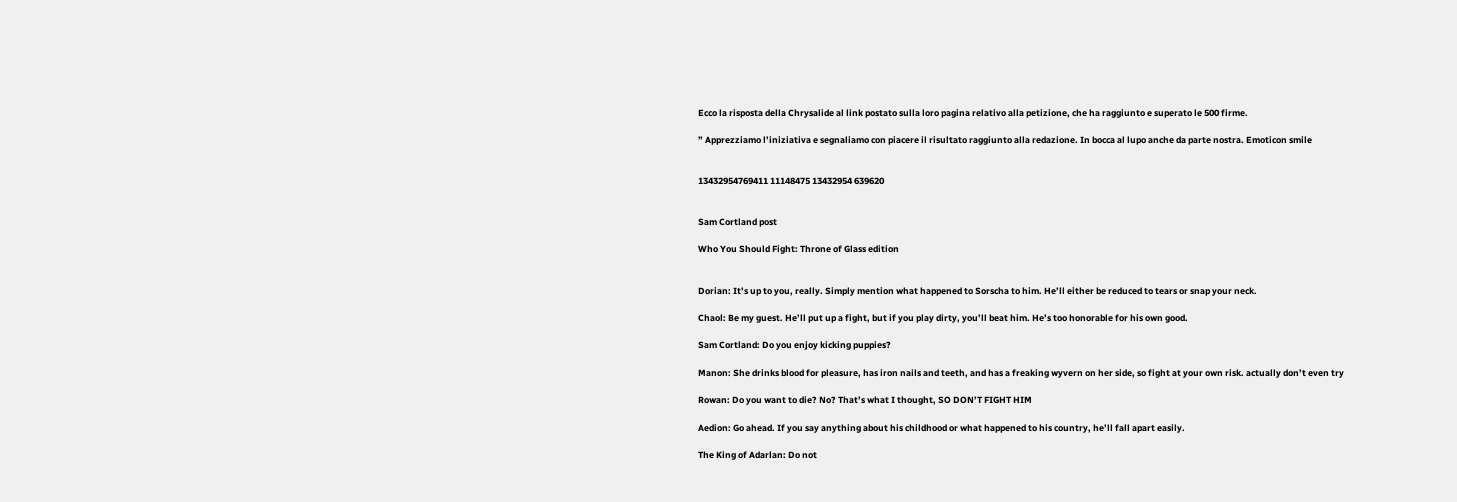Ecco la risposta della Chrysalide al link postato sulla loro pagina relativo alla petizione, che ha raggiunto e superato le 500 firme.

” Apprezziamo l’iniziativa e segnaliamo con piacere il risultato raggiunto alla redazione. In bocca al lupo anche da parte nostra. Emoticon smile


13432954769411 11148475 13432954 639620


Sam Cortland post

Who You Should Fight: Throne of Glass edition


Dorian: It’s up to you, really. Simply mention what happened to Sorscha to him. He’ll either be reduced to tears or snap your neck.

Chaol: Be my guest. He’ll put up a fight, but if you play dirty, you’ll beat him. He’s too honorable for his own good.

Sam Cortland: Do you enjoy kicking puppies?

Manon: She drinks blood for pleasure, has iron nails and teeth, and has a freaking wyvern on her side, so fight at your own risk. actually don’t even try

Rowan: Do you want to die? No? That’s what I thought, SO DON’T FIGHT HIM

Aedion: Go ahead. If you say anything about his childhood or what happened to his country, he’ll fall apart easily.

The King of Adarlan: Do not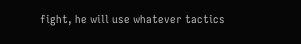fight, he will use whatever tactics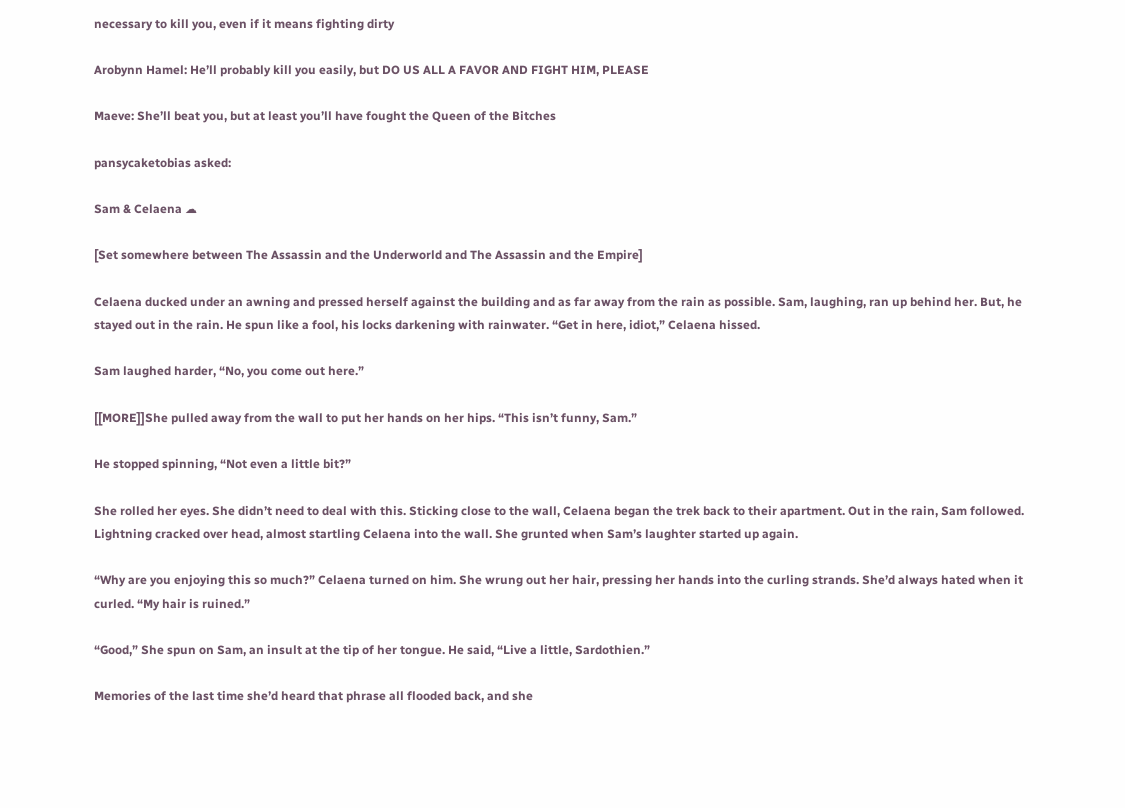necessary to kill you, even if it means fighting dirty

Arobynn Hamel: He’ll probably kill you easily, but DO US ALL A FAVOR AND FIGHT HIM, PLEASE

Maeve: She’ll beat you, but at least you’ll have fought the Queen of the Bitches

pansycaketobias asked:

Sam & Celaena ☁

[Set somewhere between The Assassin and the Underworld and The Assassin and the Empire]

Celaena ducked under an awning and pressed herself against the building and as far away from the rain as possible. Sam, laughing, ran up behind her. But, he stayed out in the rain. He spun like a fool, his locks darkening with rainwater. “Get in here, idiot,” Celaena hissed.

Sam laughed harder, “No, you come out here.”

[[MORE]]She pulled away from the wall to put her hands on her hips. “This isn’t funny, Sam.”

He stopped spinning, “Not even a little bit?”

She rolled her eyes. She didn’t need to deal with this. Sticking close to the wall, Celaena began the trek back to their apartment. Out in the rain, Sam followed. Lightning cracked over head, almost startling Celaena into the wall. She grunted when Sam’s laughter started up again.

“Why are you enjoying this so much?” Celaena turned on him. She wrung out her hair, pressing her hands into the curling strands. She’d always hated when it curled. “My hair is ruined.”

“Good,” She spun on Sam, an insult at the tip of her tongue. He said, “Live a little, Sardothien.”

Memories of the last time she’d heard that phrase all flooded back, and she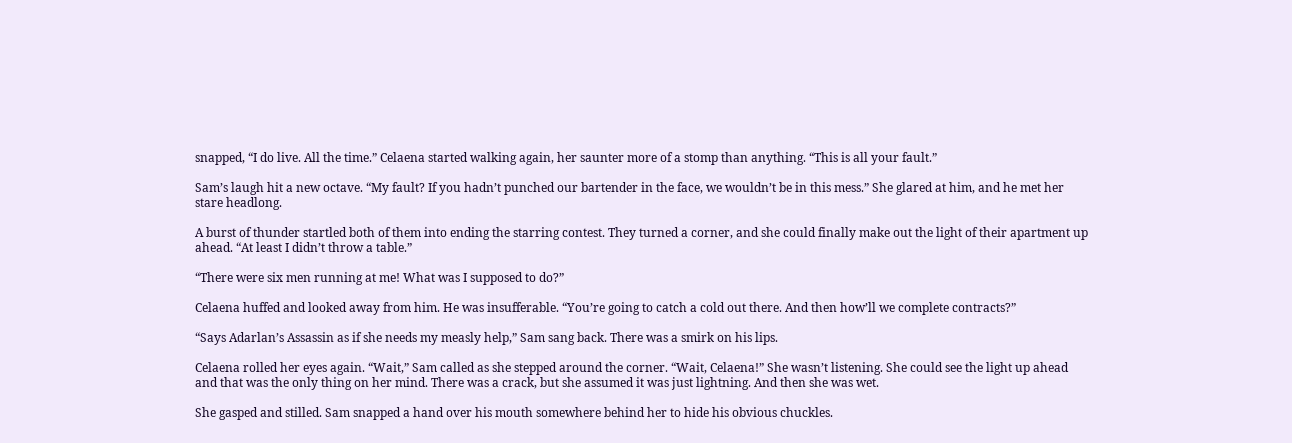snapped, “I do live. All the time.” Celaena started walking again, her saunter more of a stomp than anything. “This is all your fault.”

Sam’s laugh hit a new octave. “My fault? If you hadn’t punched our bartender in the face, we wouldn’t be in this mess.” She glared at him, and he met her stare headlong.

A burst of thunder startled both of them into ending the starring contest. They turned a corner, and she could finally make out the light of their apartment up ahead. “At least I didn’t throw a table.”

“There were six men running at me! What was I supposed to do?”

Celaena huffed and looked away from him. He was insufferable. “You’re going to catch a cold out there. And then how’ll we complete contracts?”

“Says Adarlan’s Assassin as if she needs my measly help,” Sam sang back. There was a smirk on his lips.

Celaena rolled her eyes again. “Wait,” Sam called as she stepped around the corner. “Wait, Celaena!” She wasn’t listening. She could see the light up ahead and that was the only thing on her mind. There was a crack, but she assumed it was just lightning. And then she was wet.

She gasped and stilled. Sam snapped a hand over his mouth somewhere behind her to hide his obvious chuckles.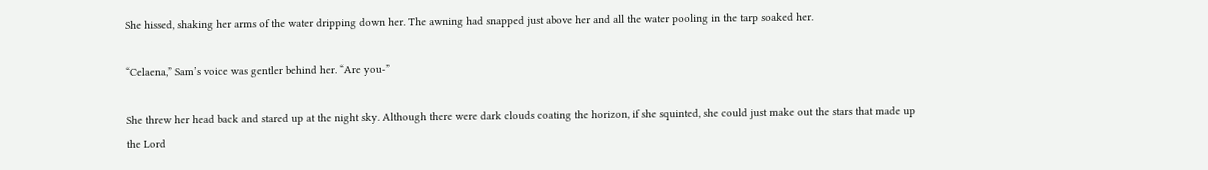She hissed, shaking her arms of the water dripping down her. The awning had snapped just above her and all the water pooling in the tarp soaked her.

“Celaena,” Sam’s voice was gentler behind her. “Are you-”

She threw her head back and stared up at the night sky. Although there were dark clouds coating the horizon, if she squinted, she could just make out the stars that made up the Lord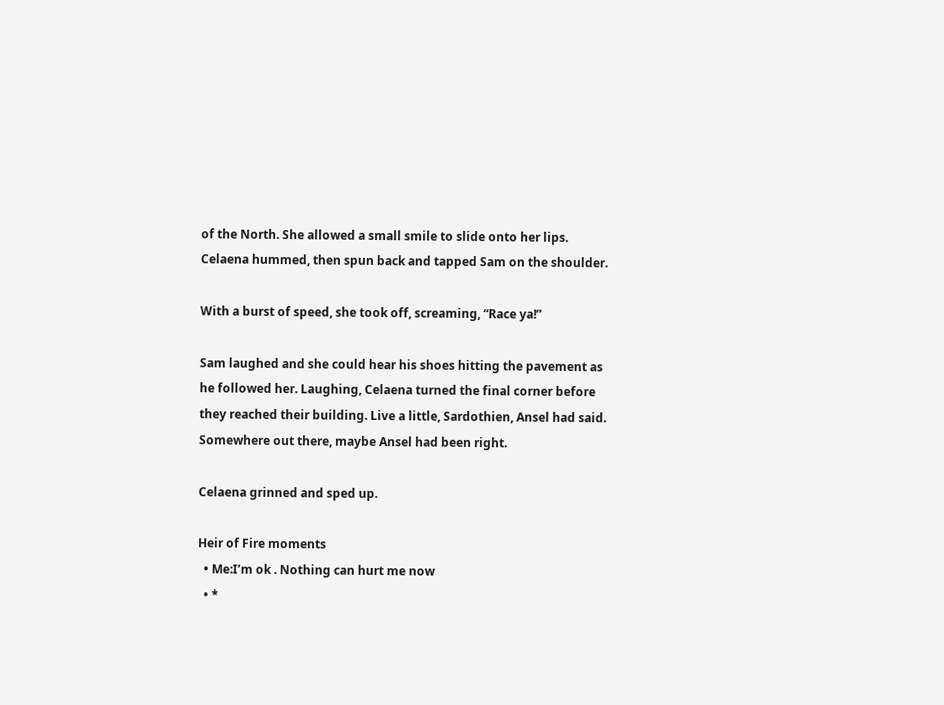of the North. She allowed a small smile to slide onto her lips. Celaena hummed, then spun back and tapped Sam on the shoulder.

With a burst of speed, she took off, screaming, “Race ya!”

Sam laughed and she could hear his shoes hitting the pavement as he followed her. Laughing, Celaena turned the final corner before they reached their building. Live a little, Sardothien, Ansel had said. Somewhere out there, maybe Ansel had been right.

Celaena grinned and sped up.

Heir of Fire moments
  • Me:I’m ok . Nothing can hurt me now
  • *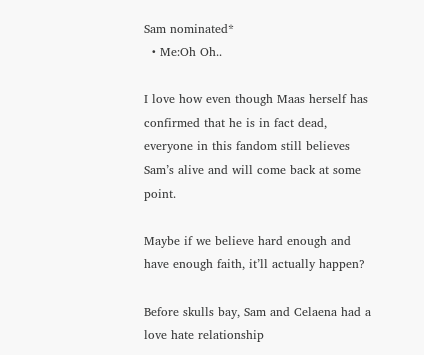Sam nominated*
  • Me:Oh Oh..

I love how even though Maas herself has confirmed that he is in fact dead, everyone in this fandom still believes Sam’s alive and will come back at some point.

Maybe if we believe hard enough and have enough faith, it’ll actually happen?

Before skulls bay, Sam and Celaena had a love hate relationship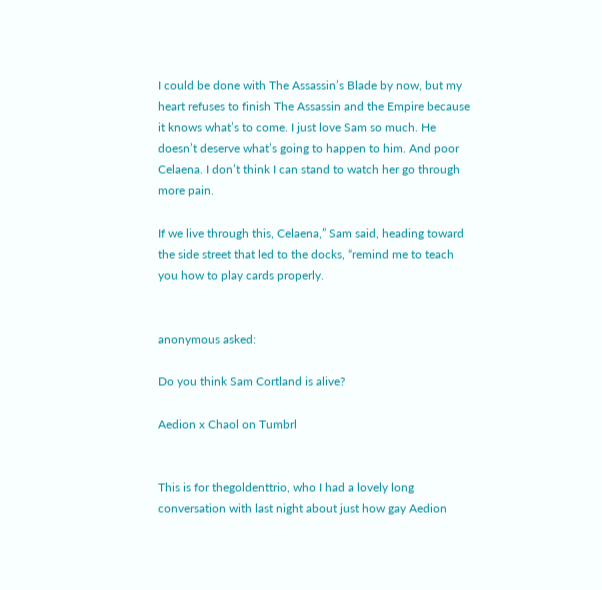I could be done with The Assassin’s Blade by now, but my heart refuses to finish The Assassin and the Empire because it knows what’s to come. I just love Sam so much. He doesn’t deserve what’s going to happen to him. And poor Celaena. I don’t think I can stand to watch her go through more pain.

If we live through this, Celaena,” Sam said, heading toward the side street that led to the docks, “remind me to teach you how to play cards properly.


anonymous asked:

Do you think Sam Cortland is alive?

Aedion x Chaol on Tumbrl


This is for thegoldenttrio, who I had a lovely long conversation with last night about just how gay Aedion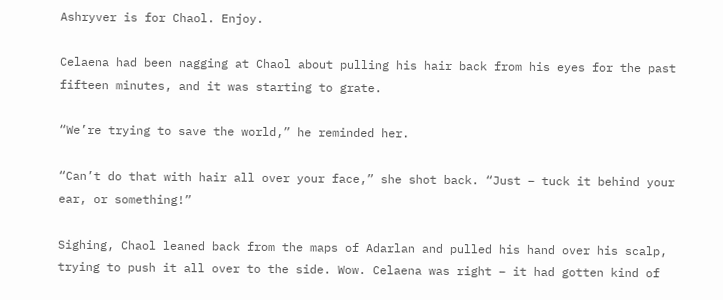Ashryver is for Chaol. Enjoy.

Celaena had been nagging at Chaol about pulling his hair back from his eyes for the past fifteen minutes, and it was starting to grate.

“We’re trying to save the world,” he reminded her.

“Can’t do that with hair all over your face,” she shot back. “Just – tuck it behind your ear, or something!”

Sighing, Chaol leaned back from the maps of Adarlan and pulled his hand over his scalp, trying to push it all over to the side. Wow. Celaena was right – it had gotten kind of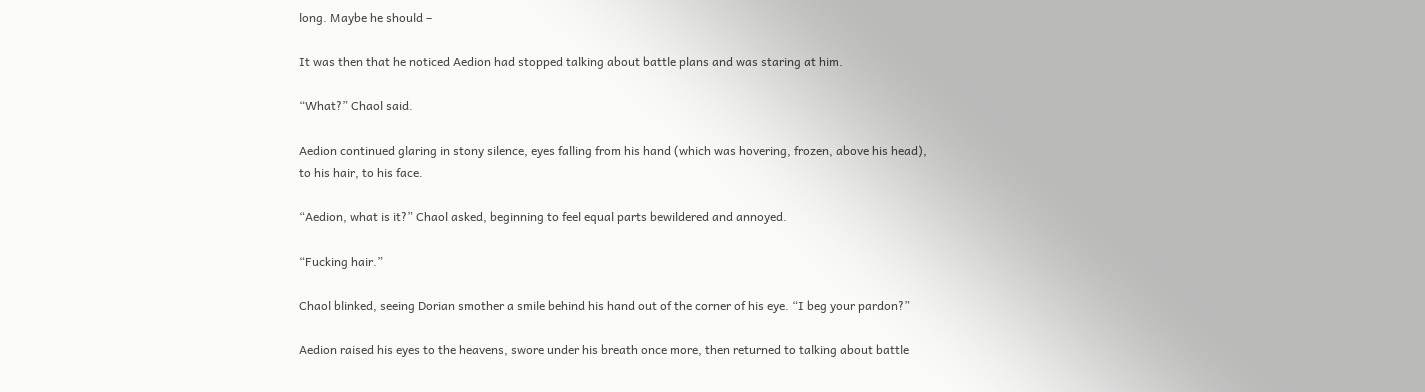long. Maybe he should –

It was then that he noticed Aedion had stopped talking about battle plans and was staring at him.

“What?” Chaol said.

Aedion continued glaring in stony silence, eyes falling from his hand (which was hovering, frozen, above his head), to his hair, to his face.

“Aedion, what is it?” Chaol asked, beginning to feel equal parts bewildered and annoyed.

“Fucking hair.”

Chaol blinked, seeing Dorian smother a smile behind his hand out of the corner of his eye. “I beg your pardon?”

Aedion raised his eyes to the heavens, swore under his breath once more, then returned to talking about battle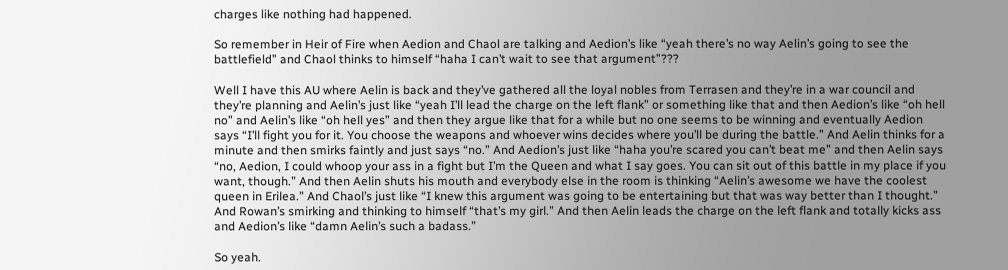charges like nothing had happened.

So remember in Heir of Fire when Aedion and Chaol are talking and Aedion’s like “yeah there’s no way Aelin’s going to see the battlefield” and Chaol thinks to himself “haha I can’t wait to see that argument”???

Well I have this AU where Aelin is back and they’ve gathered all the loyal nobles from Terrasen and they’re in a war council and they’re planning and Aelin’s just like “yeah I’ll lead the charge on the left flank” or something like that and then Aedion’s like “oh hell no” and Aelin’s like “oh hell yes” and then they argue like that for a while but no one seems to be winning and eventually Aedion says “I’ll fight you for it. You choose the weapons and whoever wins decides where you’ll be during the battle.” And Aelin thinks for a minute and then smirks faintly and just says “no.” And Aedion’s just like “haha you’re scared you can’t beat me” and then Aelin says “no, Aedion, I could whoop your ass in a fight but I’m the Queen and what I say goes. You can sit out of this battle in my place if you want, though.” And then Aelin shuts his mouth and everybody else in the room is thinking “Aelin’s awesome we have the coolest queen in Erilea.” And Chaol’s just like “I knew this argument was going to be entertaining but that was way better than I thought.” And Rowan’s smirking and thinking to himself “that’s my girl.” And then Aelin leads the charge on the left flank and totally kicks ass and Aedion’s like “damn Aelin’s such a badass.”

So yeah.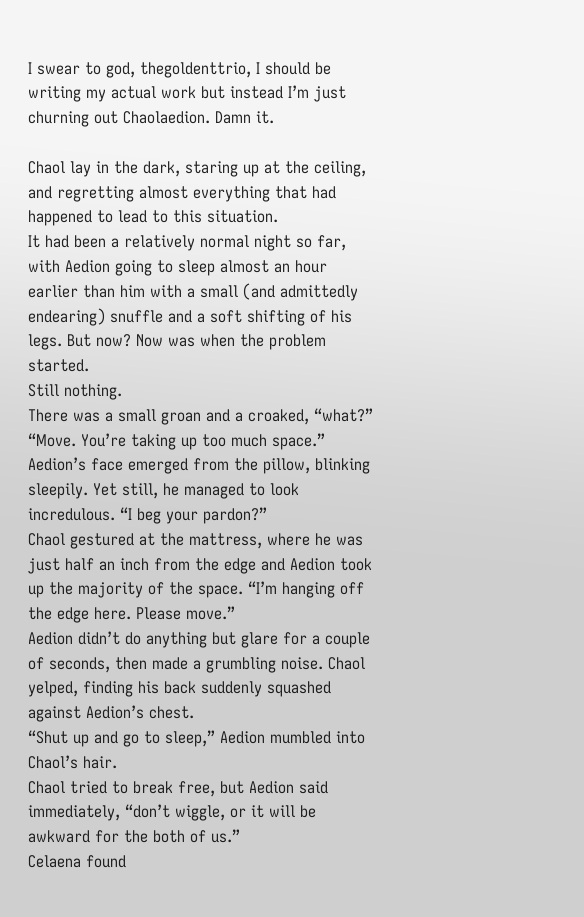I swear to god, thegoldenttrio, I should be writing my actual work but instead I’m just churning out Chaolaedion. Damn it.

Chaol lay in the dark, staring up at the ceiling, and regretting almost everything that had happened to lead to this situation.
It had been a relatively normal night so far, with Aedion going to sleep almost an hour earlier than him with a small (and admittedly endearing) snuffle and a soft shifting of his legs. But now? Now was when the problem started.
Still nothing.
There was a small groan and a croaked, “what?”
“Move. You’re taking up too much space.”
Aedion’s face emerged from the pillow, blinking sleepily. Yet still, he managed to look incredulous. “I beg your pardon?”
Chaol gestured at the mattress, where he was just half an inch from the edge and Aedion took up the majority of the space. “I’m hanging off the edge here. Please move.”
Aedion didn’t do anything but glare for a couple of seconds, then made a grumbling noise. Chaol yelped, finding his back suddenly squashed against Aedion’s chest.
“Shut up and go to sleep,” Aedion mumbled into Chaol’s hair.
Chaol tried to break free, but Aedion said immediately, “don’t wiggle, or it will be awkward for the both of us.”
Celaena found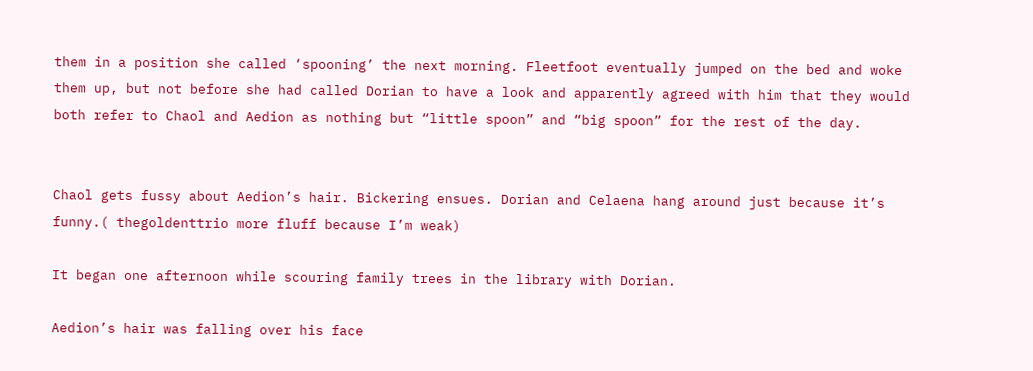them in a position she called ‘spooning’ the next morning. Fleetfoot eventually jumped on the bed and woke them up, but not before she had called Dorian to have a look and apparently agreed with him that they would both refer to Chaol and Aedion as nothing but “little spoon” and “big spoon” for the rest of the day.


Chaol gets fussy about Aedion’s hair. Bickering ensues. Dorian and Celaena hang around just because it’s funny.( thegoldenttrio more fluff because I’m weak)

It began one afternoon while scouring family trees in the library with Dorian.

Aedion’s hair was falling over his face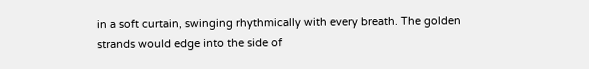in a soft curtain, swinging rhythmically with every breath. The golden strands would edge into the side of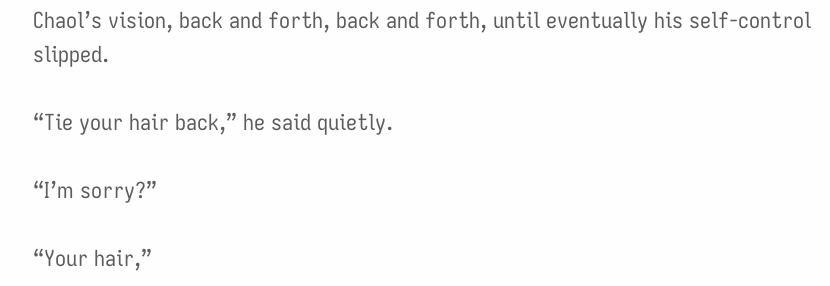Chaol’s vision, back and forth, back and forth, until eventually his self-control slipped.

“Tie your hair back,” he said quietly.

“I’m sorry?”

“Your hair,”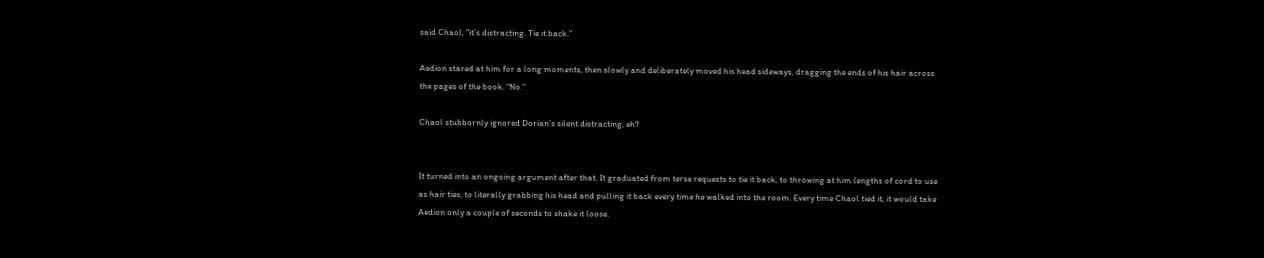said Chaol, “it’s distracting. Tie it back.”

Aedion stared at him for a long moments, then slowly and deliberately moved his head sideways, dragging the ends of his hair across the pages of the book. “No.”

Chaol stubbornly ignored Dorian’s silent distracting, eh?


It turned into an ongoing argument after that. It graduated from terse requests to tie it back, to throwing at him lengths of cord to use as hair ties, to literally grabbing his head and pulling it back every time he walked into the room. Every time Chaol tied it, it would take Aedion only a couple of seconds to shake it loose.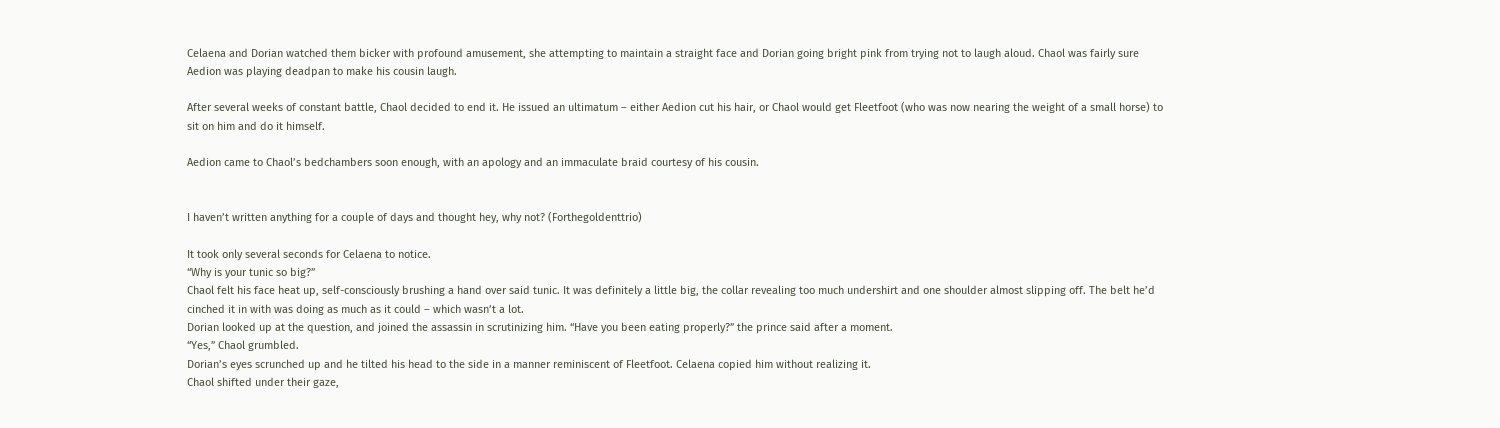Celaena and Dorian watched them bicker with profound amusement, she attempting to maintain a straight face and Dorian going bright pink from trying not to laugh aloud. Chaol was fairly sure Aedion was playing deadpan to make his cousin laugh.

After several weeks of constant battle, Chaol decided to end it. He issued an ultimatum – either Aedion cut his hair, or Chaol would get Fleetfoot (who was now nearing the weight of a small horse) to sit on him and do it himself.

Aedion came to Chaol’s bedchambers soon enough, with an apology and an immaculate braid courtesy of his cousin.


I haven’t written anything for a couple of days and thought hey, why not? (Forthegoldenttrio)

It took only several seconds for Celaena to notice.
“Why is your tunic so big?”
Chaol felt his face heat up, self-consciously brushing a hand over said tunic. It was definitely a little big, the collar revealing too much undershirt and one shoulder almost slipping off. The belt he’d cinched it in with was doing as much as it could – which wasn’t a lot.
Dorian looked up at the question, and joined the assassin in scrutinizing him. “Have you been eating properly?” the prince said after a moment.
“Yes,” Chaol grumbled.
Dorian’s eyes scrunched up and he tilted his head to the side in a manner reminiscent of Fleetfoot. Celaena copied him without realizing it.
Chaol shifted under their gaze,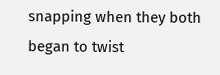snapping when they both began to twist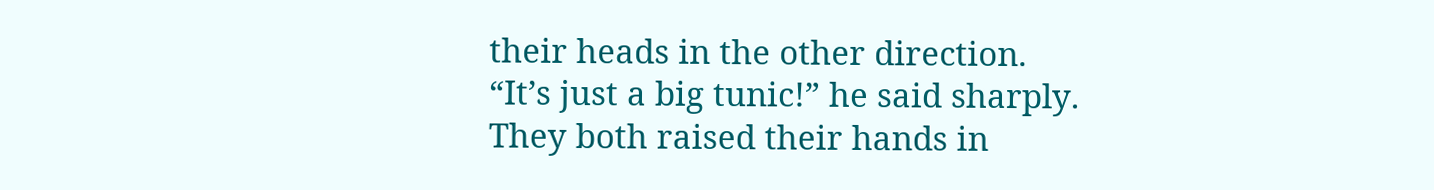their heads in the other direction.
“It’s just a big tunic!” he said sharply.
They both raised their hands in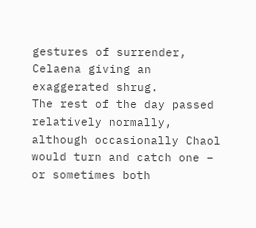gestures of surrender, Celaena giving an exaggerated shrug.
The rest of the day passed relatively normally, although occasionally Chaol would turn and catch one – or sometimes both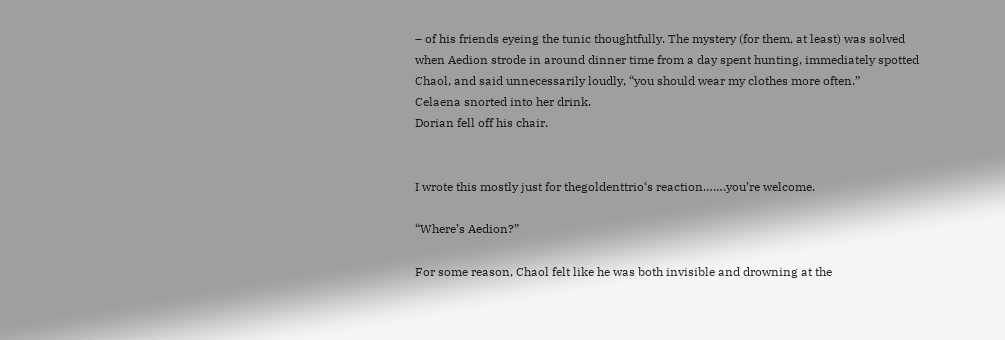– of his friends eyeing the tunic thoughtfully. The mystery (for them, at least) was solved when Aedion strode in around dinner time from a day spent hunting, immediately spotted Chaol, and said unnecessarily loudly, “you should wear my clothes more often.”
Celaena snorted into her drink.
Dorian fell off his chair.


I wrote this mostly just for thegoldenttrio‘s reaction…….you’re welcome.

“Where’s Aedion?”

For some reason, Chaol felt like he was both invisible and drowning at the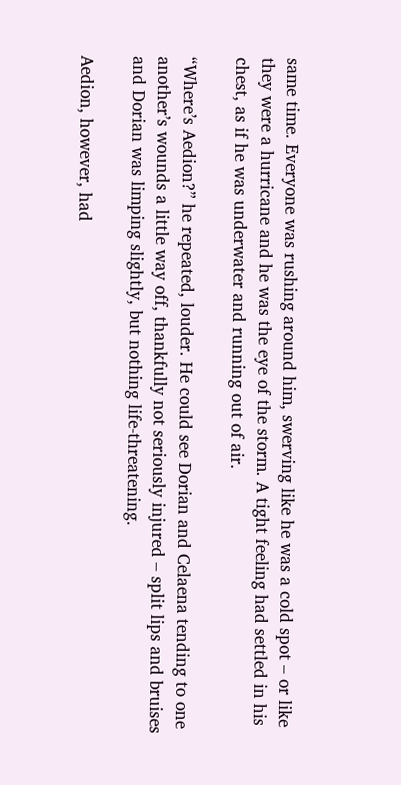same time. Everyone was rushing around him, swerving like he was a cold spot – or like they were a hurricane and he was the eye of the storm. A tight feeling had settled in his chest, as if he was underwater and running out of air.

“Where’s Aedion?” he repeated, louder. He could see Dorian and Celaena tending to one another’s wounds a little way off, thankfully not seriously injured – split lips and bruises and Dorian was limping slightly, but nothing life-threatening.

Aedion, however, had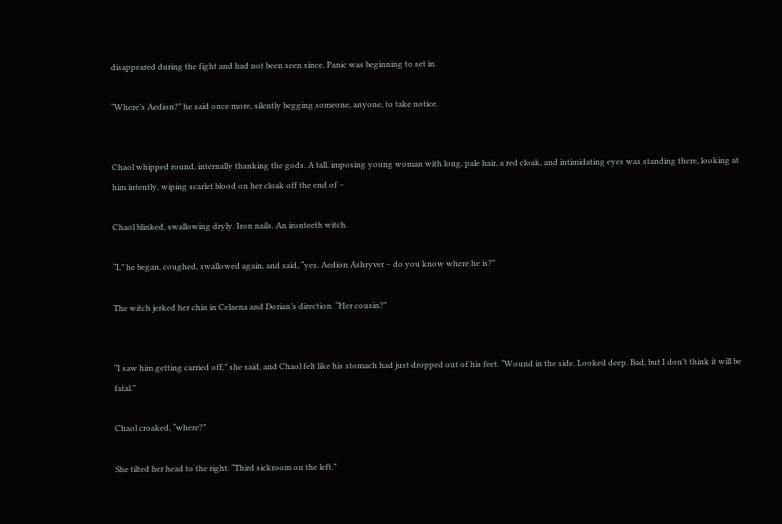disappeared during the fight and had not been seen since. Panic was beginning to set in.

“Where’s Aedion?” he said once more, silently begging someone, anyone, to take notice.


Chaol whipped round, internally thanking the gods. A tall, imposing young woman with long, pale hair, a red cloak, and intimidating eyes was standing there, looking at him intently, wiping scarlet blood on her cloak off the end of –

Chaol blinked, swallowing dryly. Iron nails. An ironteeth witch.

“I,” he began, coughed, swallowed again, and said, “yes. Aedion Ashryver – do you know where he is?”

The witch jerked her chin in Celaena and Dorian’s direction. “Her cousin?”


“I saw him getting carried off,” she said, and Chaol felt like his stomach had just dropped out of his feet. “Wound in the side. Looked deep. Bad, but I don’t think it will be fatal.”

Chaol croaked, “where?”

She tilted her head to the right. “Third sickroom on the left.”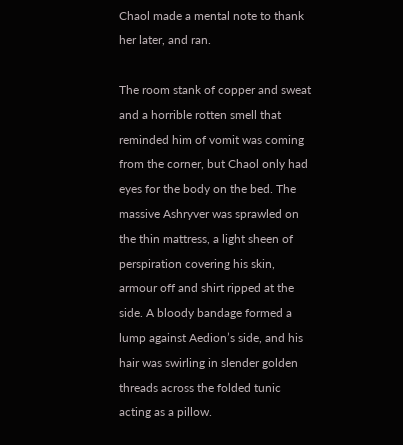Chaol made a mental note to thank her later, and ran.

The room stank of copper and sweat and a horrible rotten smell that reminded him of vomit was coming from the corner, but Chaol only had eyes for the body on the bed. The massive Ashryver was sprawled on the thin mattress, a light sheen of perspiration covering his skin, armour off and shirt ripped at the side. A bloody bandage formed a lump against Aedion’s side, and his hair was swirling in slender golden threads across the folded tunic acting as a pillow.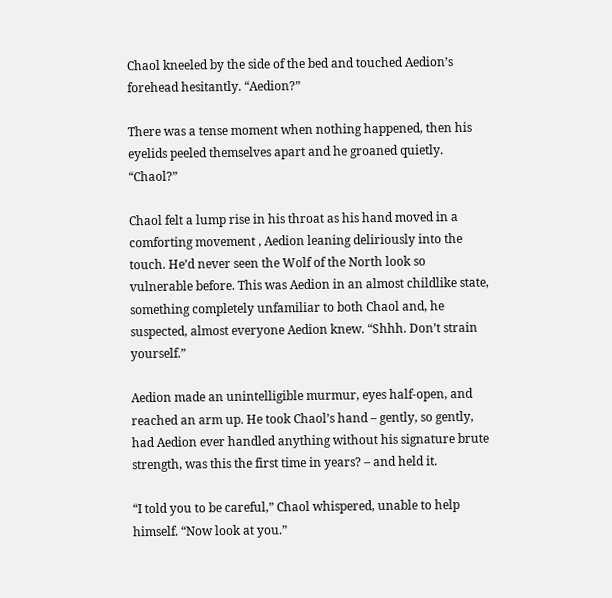Chaol kneeled by the side of the bed and touched Aedion’s forehead hesitantly. “Aedion?”

There was a tense moment when nothing happened, then his eyelids peeled themselves apart and he groaned quietly. “Chaol?”

Chaol felt a lump rise in his throat as his hand moved in a comforting movement , Aedion leaning deliriously into the touch. He’d never seen the Wolf of the North look so vulnerable before. This was Aedion in an almost childlike state, something completely unfamiliar to both Chaol and, he suspected, almost everyone Aedion knew. “Shhh. Don’t strain yourself.”

Aedion made an unintelligible murmur, eyes half-open, and reached an arm up. He took Chaol’s hand – gently, so gently, had Aedion ever handled anything without his signature brute strength, was this the first time in years? – and held it.

“I told you to be careful,” Chaol whispered, unable to help himself. “Now look at you.”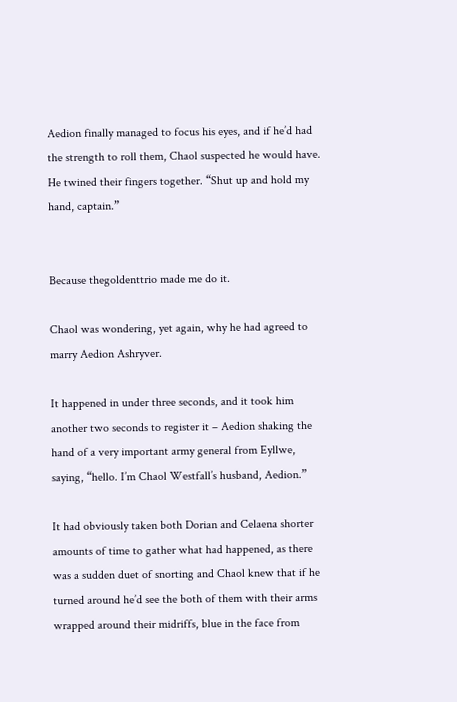Aedion finally managed to focus his eyes, and if he’d had the strength to roll them, Chaol suspected he would have. He twined their fingers together. “Shut up and hold my hand, captain.”


Because thegoldenttrio made me do it.

Chaol was wondering, yet again, why he had agreed to marry Aedion Ashryver.

It happened in under three seconds, and it took him another two seconds to register it – Aedion shaking the hand of a very important army general from Eyllwe, saying, “hello. I’m Chaol Westfall’s husband, Aedion.”

It had obviously taken both Dorian and Celaena shorter amounts of time to gather what had happened, as there was a sudden duet of snorting and Chaol knew that if he turned around he’d see the both of them with their arms wrapped around their midriffs, blue in the face from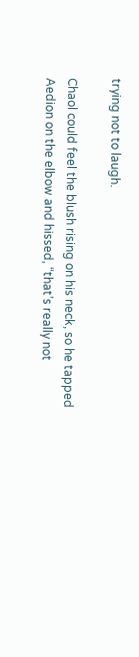trying not to laugh.

Chaol could feel the blush rising on his neck, so he tapped Aedion on the elbow and hissed, “that’s really not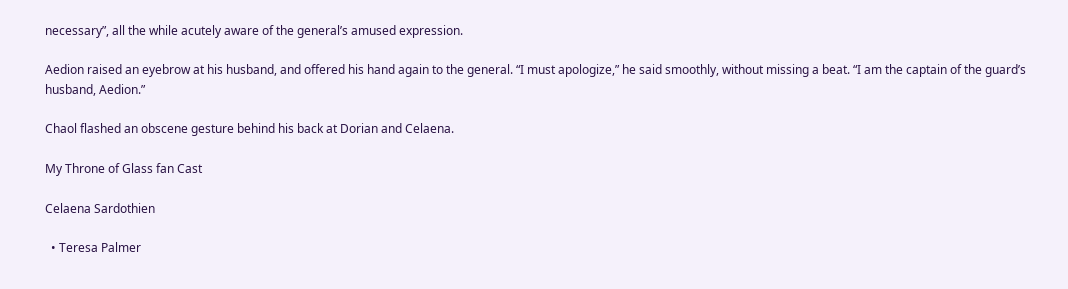necessary”, all the while acutely aware of the general’s amused expression.

Aedion raised an eyebrow at his husband, and offered his hand again to the general. “I must apologize,” he said smoothly, without missing a beat. “I am the captain of the guard’s husband, Aedion.”

Chaol flashed an obscene gesture behind his back at Dorian and Celaena.

My Throne of Glass fan Cast

Celaena Sardothien

  • Teresa Palmer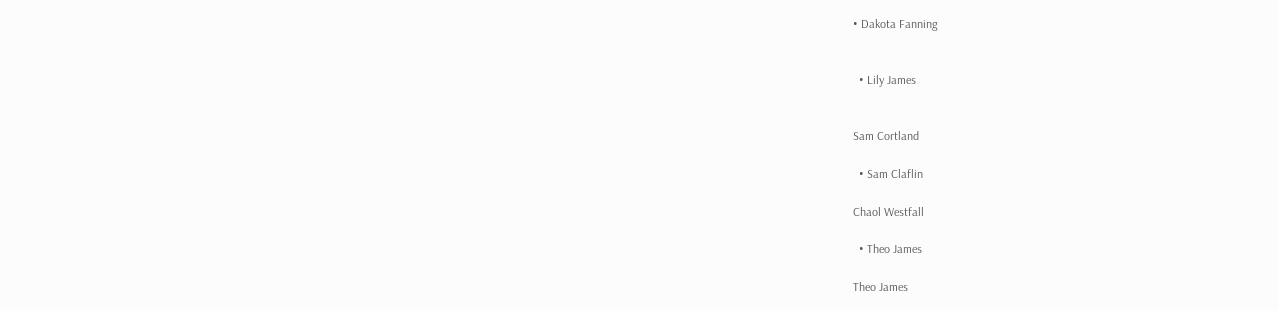• Dakota Fanning


  • Lily James


Sam Cortland

  • Sam Claflin

Chaol Westfall

  • Theo James

Theo James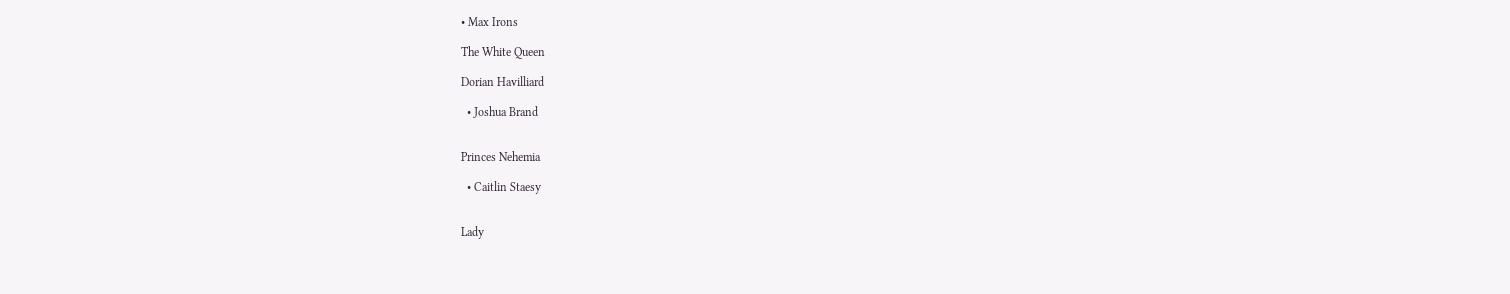• Max Irons

The White Queen

Dorian Havilliard

  • Joshua Brand


Princes Nehemia

  • Caitlin Staesy


Lady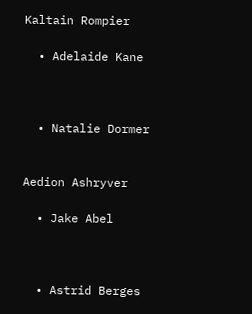Kaltain Rompier

  • Adelaide Kane



  • Natalie Dormer


Aedion Ashryver

  • Jake Abel



  • Astrid Berges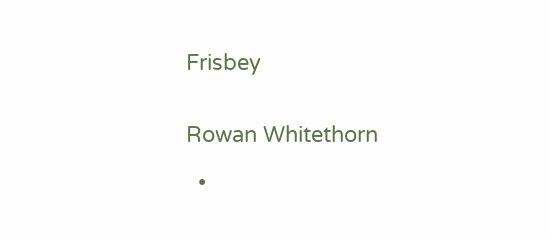Frisbey


Rowan Whitethorn

  •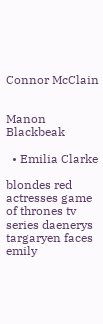Connor McClain


Manon Blackbeak

  • Emilia Clarke

blondes red actresses game of thrones tv series daenerys targaryen faces emily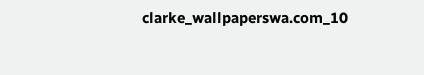clarke_wallpaperswa.com_10